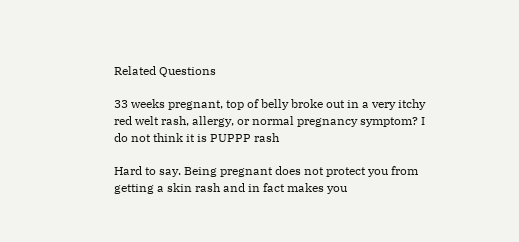Related Questions

33 weeks pregnant, top of belly broke out in a very itchy red welt rash, allergy, or normal pregnancy symptom? I do not think it is PUPPP rash

Hard to say. Being pregnant does not protect you from getting a skin rash and in fact makes you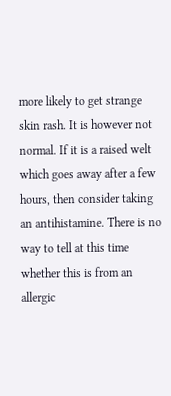more likely to get strange skin rash. It is however not normal. If it is a raised welt which goes away after a few hours, then consider taking an antihistamine. There is no way to tell at this time whether this is from an allergic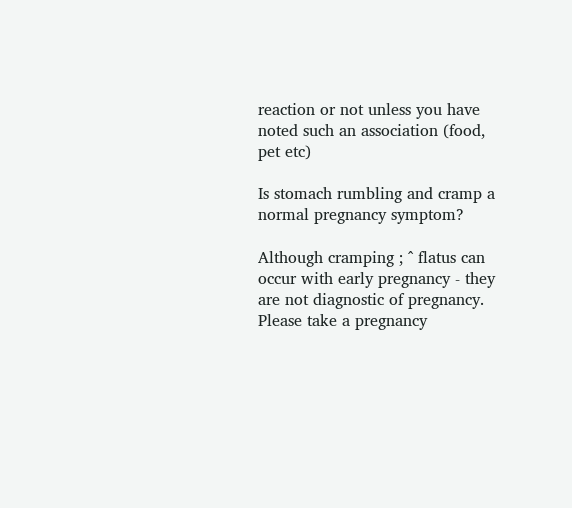reaction or not unless you have noted such an association (food, pet etc)

Is stomach rumbling and cramp a normal pregnancy symptom?

Although cramping ; ^ flatus can occur with early pregnancy - they are not diagnostic of pregnancy. Please take a pregnancy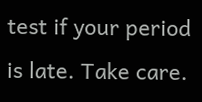test if your period is late. Take care.